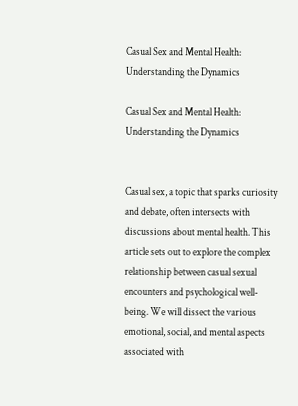Casual Sex and Mental Health: Understanding the Dynamics

Casual Sex and Mental Health: Understanding the Dynamics


Casual sex, a topic that sparks curiosity and debate, often intersects with discussions about mental health. This article sets out to explore the complex relationship between casual sexual encounters and psychological well-being. We will dissect the various emotional, social, and mental aspects associated with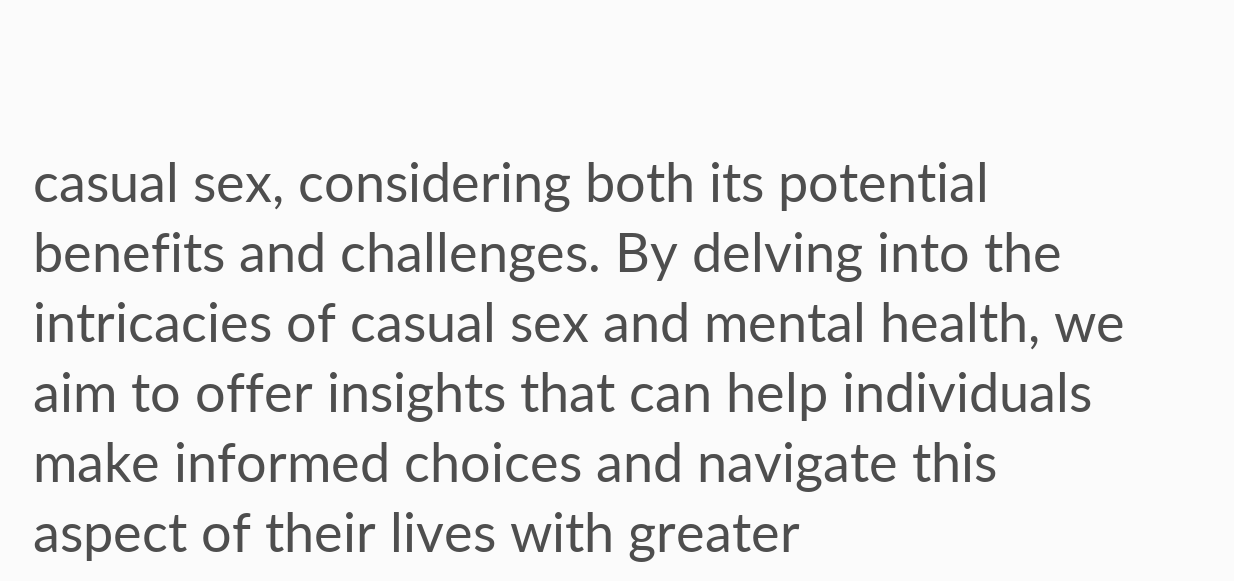casual sex, considering both its potential benefits and challenges. By delving into the intricacies of casual sex and mental health, we aim to offer insights that can help individuals make informed choices and navigate this aspect of their lives with greater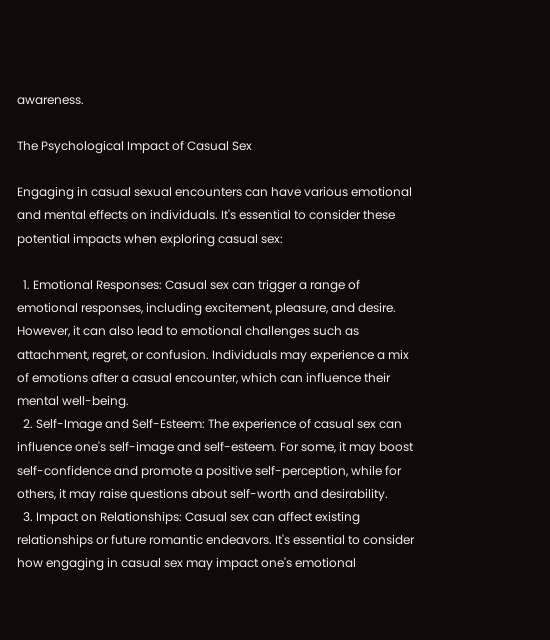awareness.

The Psychological Impact of Casual Sex

Engaging in casual sexual encounters can have various emotional and mental effects on individuals. It's essential to consider these potential impacts when exploring casual sex:

  1. Emotional Responses: Casual sex can trigger a range of emotional responses, including excitement, pleasure, and desire. However, it can also lead to emotional challenges such as attachment, regret, or confusion. Individuals may experience a mix of emotions after a casual encounter, which can influence their mental well-being.
  2. Self-Image and Self-Esteem: The experience of casual sex can influence one's self-image and self-esteem. For some, it may boost self-confidence and promote a positive self-perception, while for others, it may raise questions about self-worth and desirability.
  3. Impact on Relationships: Casual sex can affect existing relationships or future romantic endeavors. It's essential to consider how engaging in casual sex may impact one's emotional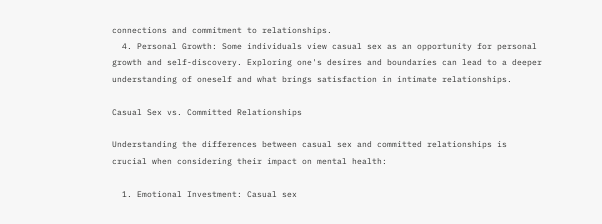connections and commitment to relationships.
  4. Personal Growth: Some individuals view casual sex as an opportunity for personal growth and self-discovery. Exploring one's desires and boundaries can lead to a deeper understanding of oneself and what brings satisfaction in intimate relationships.

Casual Sex vs. Committed Relationships

Understanding the differences between casual sex and committed relationships is crucial when considering their impact on mental health:

  1. Emotional Investment: Casual sex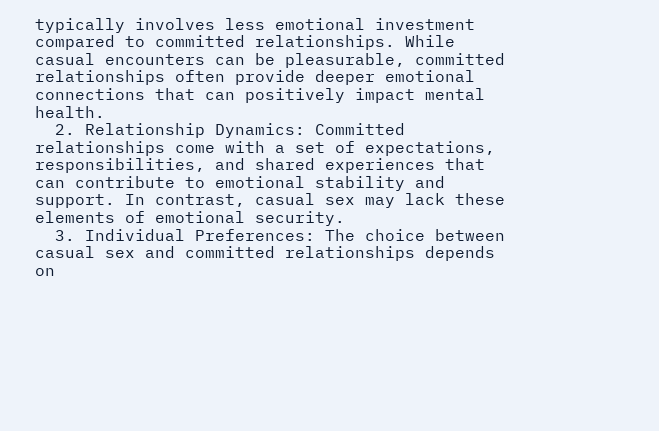typically involves less emotional investment compared to committed relationships. While casual encounters can be pleasurable, committed relationships often provide deeper emotional connections that can positively impact mental health.
  2. Relationship Dynamics: Committed relationships come with a set of expectations, responsibilities, and shared experiences that can contribute to emotional stability and support. In contrast, casual sex may lack these elements of emotional security.
  3. Individual Preferences: The choice between casual sex and committed relationships depends on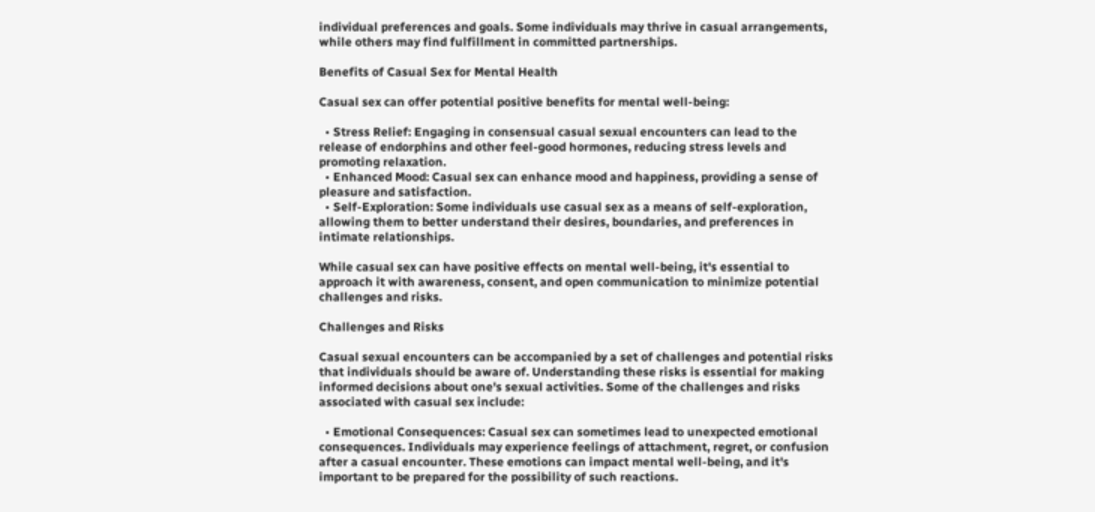individual preferences and goals. Some individuals may thrive in casual arrangements, while others may find fulfillment in committed partnerships.

Benefits of Casual Sex for Mental Health

Casual sex can offer potential positive benefits for mental well-being:

  • Stress Relief: Engaging in consensual casual sexual encounters can lead to the release of endorphins and other feel-good hormones, reducing stress levels and promoting relaxation.
  • Enhanced Mood: Casual sex can enhance mood and happiness, providing a sense of pleasure and satisfaction.
  • Self-Exploration: Some individuals use casual sex as a means of self-exploration, allowing them to better understand their desires, boundaries, and preferences in intimate relationships.

While casual sex can have positive effects on mental well-being, it's essential to approach it with awareness, consent, and open communication to minimize potential challenges and risks.

Challenges and Risks

Casual sexual encounters can be accompanied by a set of challenges and potential risks that individuals should be aware of. Understanding these risks is essential for making informed decisions about one's sexual activities. Some of the challenges and risks associated with casual sex include:

  • Emotional Consequences: Casual sex can sometimes lead to unexpected emotional consequences. Individuals may experience feelings of attachment, regret, or confusion after a casual encounter. These emotions can impact mental well-being, and it's important to be prepared for the possibility of such reactions.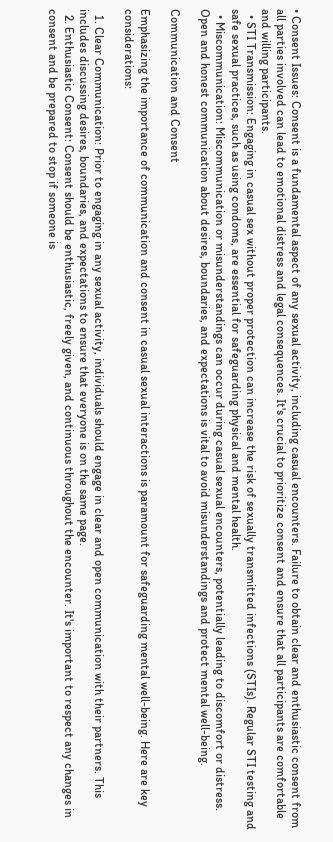• Consent Issues: Consent is a fundamental aspect of any sexual activity, including casual encounters. Failure to obtain clear and enthusiastic consent from all parties involved can lead to emotional distress and legal consequences. It's crucial to prioritize consent and ensure that all participants are comfortable and willing participants.
  • STI Transmission: Engaging in casual sex without proper protection can increase the risk of sexually transmitted infections (STIs). Regular STI testing and safe sexual practices, such as using condoms, are essential for safeguarding physical and mental health.
  • Miscommunication: Miscommunication or misunderstandings can occur during casual sexual encounters, potentially leading to discomfort or distress. Open and honest communication about desires, boundaries, and expectations is vital to avoid misunderstandings and protect mental well-being.

Communication and Consent

Emphasizing the importance of communication and consent in casual sexual interactions is paramount for safeguarding mental well-being. Here are key considerations:

  1. Clear Communication: Prior to engaging in any sexual activity, individuals should engage in clear and open communication with their partners. This includes discussing desires, boundaries, and expectations to ensure that everyone is on the same page.
  2. Enthusiastic Consent: Consent should be enthusiastic, freely given, and continuous throughout the encounter. It's important to respect any changes in consent and be prepared to stop if someone is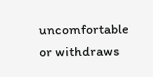uncomfortable or withdraws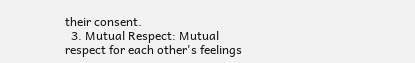their consent.
  3. Mutual Respect: Mutual respect for each other's feelings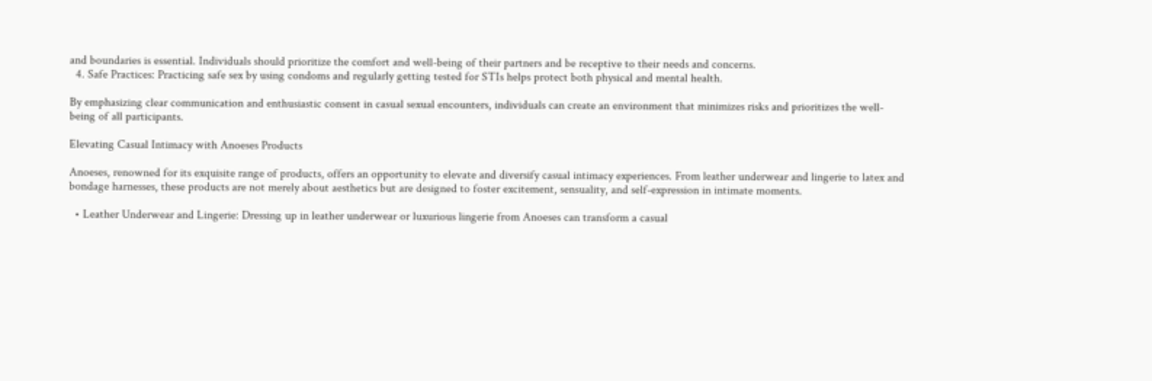and boundaries is essential. Individuals should prioritize the comfort and well-being of their partners and be receptive to their needs and concerns.
  4. Safe Practices: Practicing safe sex by using condoms and regularly getting tested for STIs helps protect both physical and mental health.

By emphasizing clear communication and enthusiastic consent in casual sexual encounters, individuals can create an environment that minimizes risks and prioritizes the well-being of all participants.

Elevating Casual Intimacy with Anoeses Products

Anoeses, renowned for its exquisite range of products, offers an opportunity to elevate and diversify casual intimacy experiences. From leather underwear and lingerie to latex and bondage harnesses, these products are not merely about aesthetics but are designed to foster excitement, sensuality, and self-expression in intimate moments.

  • Leather Underwear and Lingerie: Dressing up in leather underwear or luxurious lingerie from Anoeses can transform a casual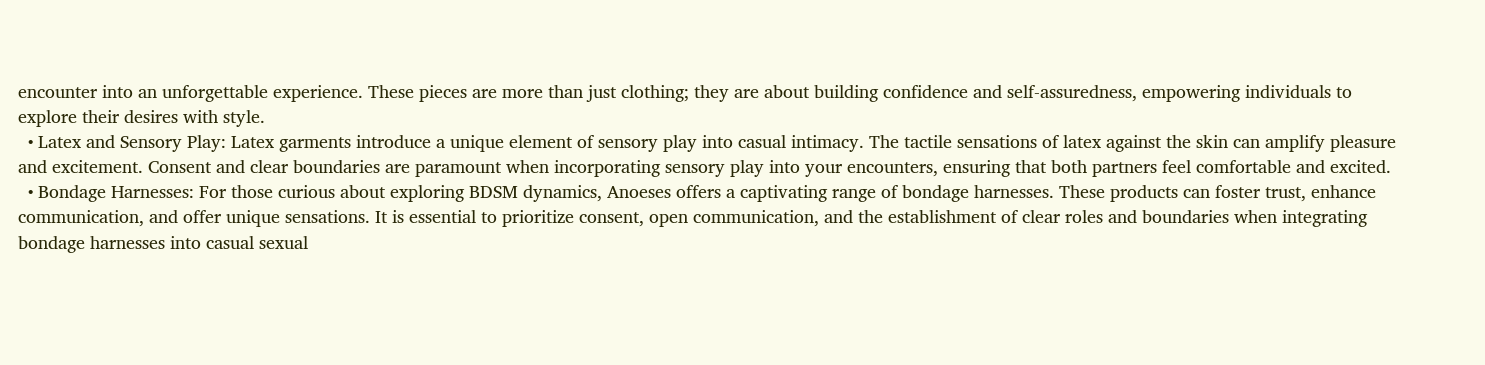encounter into an unforgettable experience. These pieces are more than just clothing; they are about building confidence and self-assuredness, empowering individuals to explore their desires with style.
  • Latex and Sensory Play: Latex garments introduce a unique element of sensory play into casual intimacy. The tactile sensations of latex against the skin can amplify pleasure and excitement. Consent and clear boundaries are paramount when incorporating sensory play into your encounters, ensuring that both partners feel comfortable and excited.
  • Bondage Harnesses: For those curious about exploring BDSM dynamics, Anoeses offers a captivating range of bondage harnesses. These products can foster trust, enhance communication, and offer unique sensations. It is essential to prioritize consent, open communication, and the establishment of clear roles and boundaries when integrating bondage harnesses into casual sexual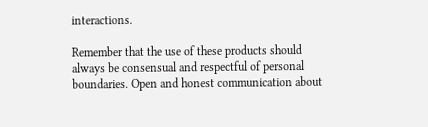interactions.

Remember that the use of these products should always be consensual and respectful of personal boundaries. Open and honest communication about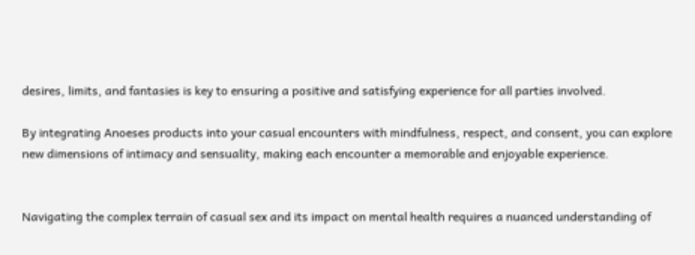desires, limits, and fantasies is key to ensuring a positive and satisfying experience for all parties involved.

By integrating Anoeses products into your casual encounters with mindfulness, respect, and consent, you can explore new dimensions of intimacy and sensuality, making each encounter a memorable and enjoyable experience.


Navigating the complex terrain of casual sex and its impact on mental health requires a nuanced understanding of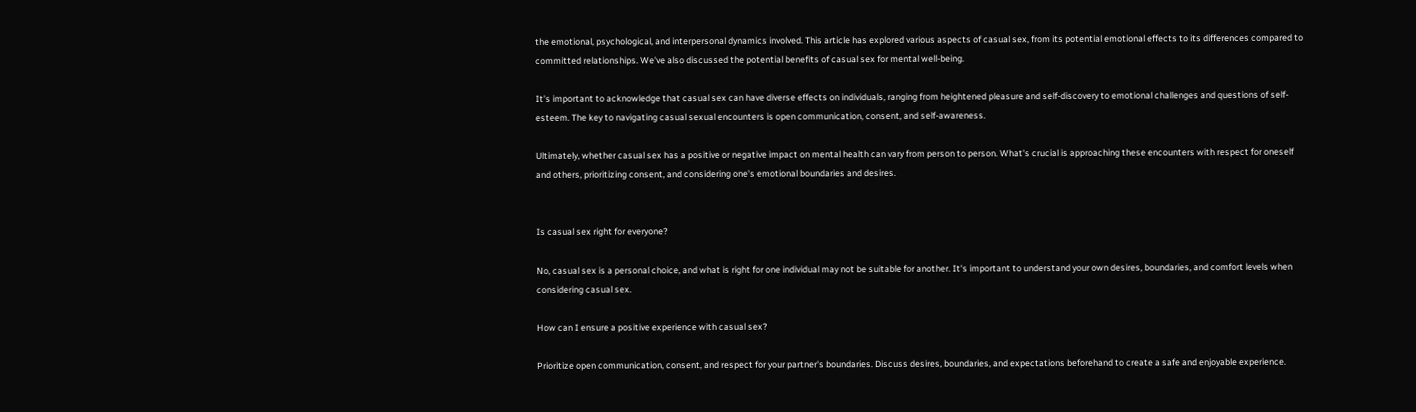the emotional, psychological, and interpersonal dynamics involved. This article has explored various aspects of casual sex, from its potential emotional effects to its differences compared to committed relationships. We've also discussed the potential benefits of casual sex for mental well-being.

It's important to acknowledge that casual sex can have diverse effects on individuals, ranging from heightened pleasure and self-discovery to emotional challenges and questions of self-esteem. The key to navigating casual sexual encounters is open communication, consent, and self-awareness.

Ultimately, whether casual sex has a positive or negative impact on mental health can vary from person to person. What's crucial is approaching these encounters with respect for oneself and others, prioritizing consent, and considering one's emotional boundaries and desires.


Is casual sex right for everyone?

No, casual sex is a personal choice, and what is right for one individual may not be suitable for another. It's important to understand your own desires, boundaries, and comfort levels when considering casual sex.

How can I ensure a positive experience with casual sex?

Prioritize open communication, consent, and respect for your partner's boundaries. Discuss desires, boundaries, and expectations beforehand to create a safe and enjoyable experience.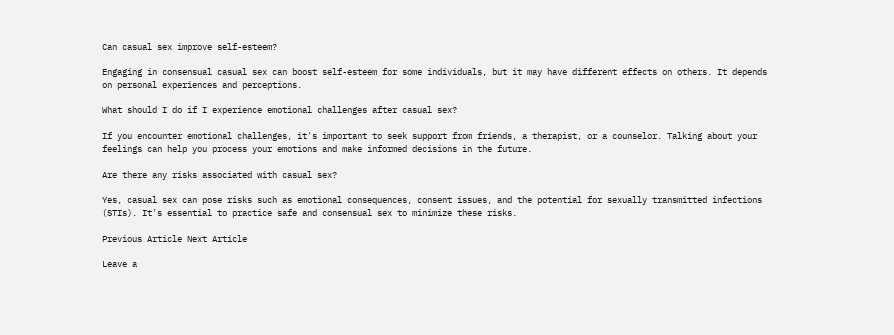Can casual sex improve self-esteem?

Engaging in consensual casual sex can boost self-esteem for some individuals, but it may have different effects on others. It depends on personal experiences and perceptions.

What should I do if I experience emotional challenges after casual sex?

If you encounter emotional challenges, it's important to seek support from friends, a therapist, or a counselor. Talking about your feelings can help you process your emotions and make informed decisions in the future.

Are there any risks associated with casual sex?

Yes, casual sex can pose risks such as emotional consequences, consent issues, and the potential for sexually transmitted infections (STIs). It's essential to practice safe and consensual sex to minimize these risks.

Previous Article Next Article

Leave a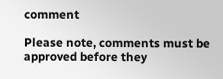comment

Please note, comments must be approved before they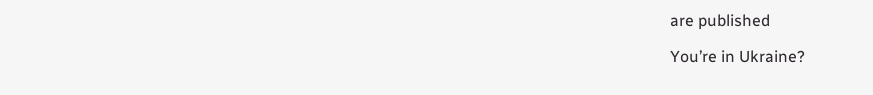are published

You’re in Ukraine?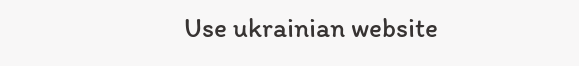Use ukrainian website